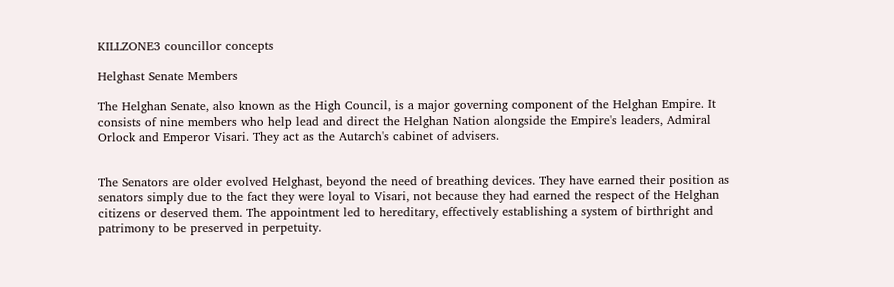KILLZONE3 councillor concepts

Helghast Senate Members

The Helghan Senate, also known as the High Council, is a major governing component of the Helghan Empire. It consists of nine members who help lead and direct the Helghan Nation alongside the Empire's leaders, Admiral Orlock and Emperor Visari. They act as the Autarch's cabinet of advisers.


The Senators are older evolved Helghast, beyond the need of breathing devices. They have earned their position as senators simply due to the fact they were loyal to Visari, not because they had earned the respect of the Helghan citizens or deserved them. The appointment led to hereditary, effectively establishing a system of birthright and patrimony to be preserved in perpetuity.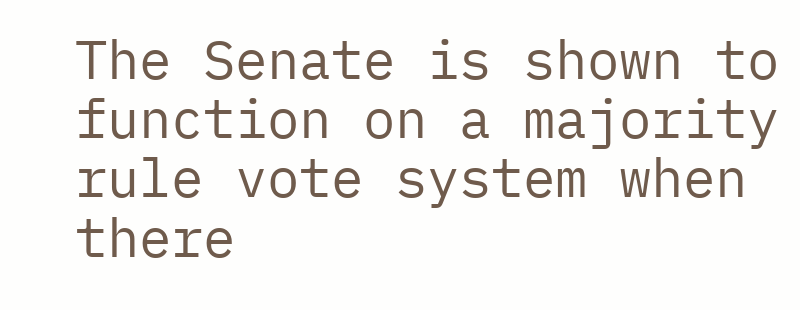The Senate is shown to function on a majority rule vote system when there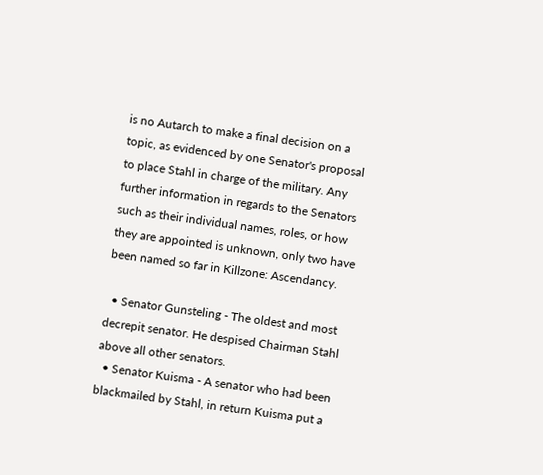is no Autarch to make a final decision on a topic, as evidenced by one Senator's proposal to place Stahl in charge of the military. Any further information in regards to the Senators such as their individual names, roles, or how they are appointed is unknown, only two have been named so far in Killzone: Ascendancy.

  • Senator Gunsteling - The oldest and most decrepit senator. He despised Chairman Stahl above all other senators.
  • Senator Kuisma - A senator who had been blackmailed by Stahl, in return Kuisma put a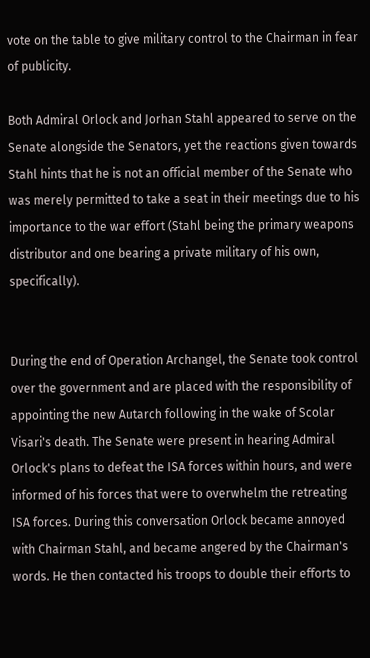vote on the table to give military control to the Chairman in fear of publicity.

Both Admiral Orlock and Jorhan Stahl appeared to serve on the Senate alongside the Senators, yet the reactions given towards Stahl hints that he is not an official member of the Senate who was merely permitted to take a seat in their meetings due to his importance to the war effort (Stahl being the primary weapons distributor and one bearing a private military of his own, specifically).


During the end of Operation Archangel, the Senate took control over the government and are placed with the responsibility of appointing the new Autarch following in the wake of Scolar Visari's death. The Senate were present in hearing Admiral Orlock's plans to defeat the ISA forces within hours, and were informed of his forces that were to overwhelm the retreating ISA forces. During this conversation Orlock became annoyed with Chairman Stahl, and became angered by the Chairman's words. He then contacted his troops to double their efforts to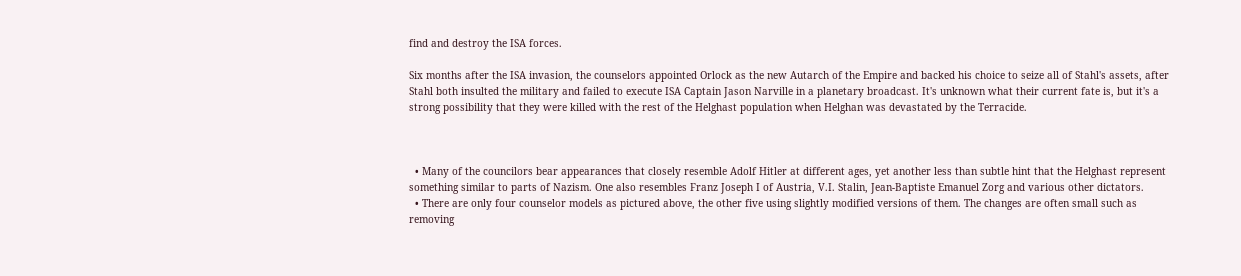find and destroy the ISA forces.

Six months after the ISA invasion, the counselors appointed Orlock as the new Autarch of the Empire and backed his choice to seize all of Stahl's assets, after Stahl both insulted the military and failed to execute ISA Captain Jason Narville in a planetary broadcast. It's unknown what their current fate is, but it's a strong possibility that they were killed with the rest of the Helghast population when Helghan was devastated by the Terracide.



  • Many of the councilors bear appearances that closely resemble Adolf Hitler at different ages, yet another less than subtle hint that the Helghast represent something similar to parts of Nazism. One also resembles Franz Joseph I of Austria, V.I. Stalin, Jean-Baptiste Emanuel Zorg and various other dictators.
  • There are only four counselor models as pictured above, the other five using slightly modified versions of them. The changes are often small such as removing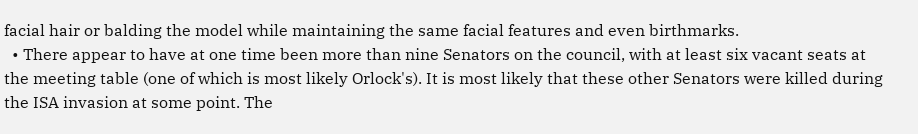facial hair or balding the model while maintaining the same facial features and even birthmarks.
  • There appear to have at one time been more than nine Senators on the council, with at least six vacant seats at the meeting table (one of which is most likely Orlock's). It is most likely that these other Senators were killed during the ISA invasion at some point. The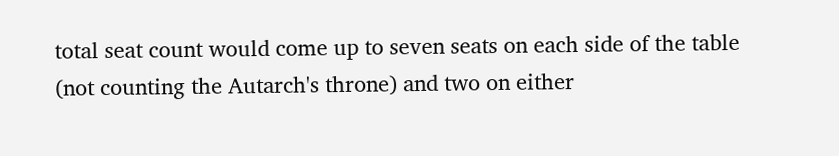total seat count would come up to seven seats on each side of the table (not counting the Autarch's throne) and two on either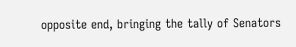opposite end, bringing the tally of Senators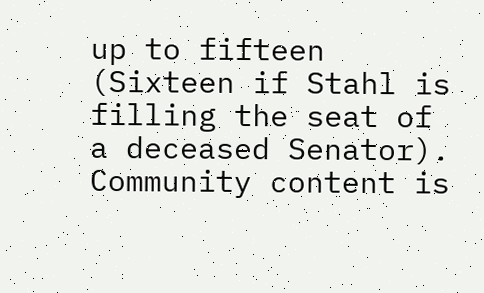up to fifteen (Sixteen if Stahl is filling the seat of a deceased Senator).
Community content is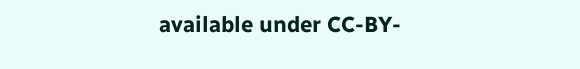available under CC-BY-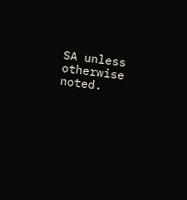SA unless otherwise noted.